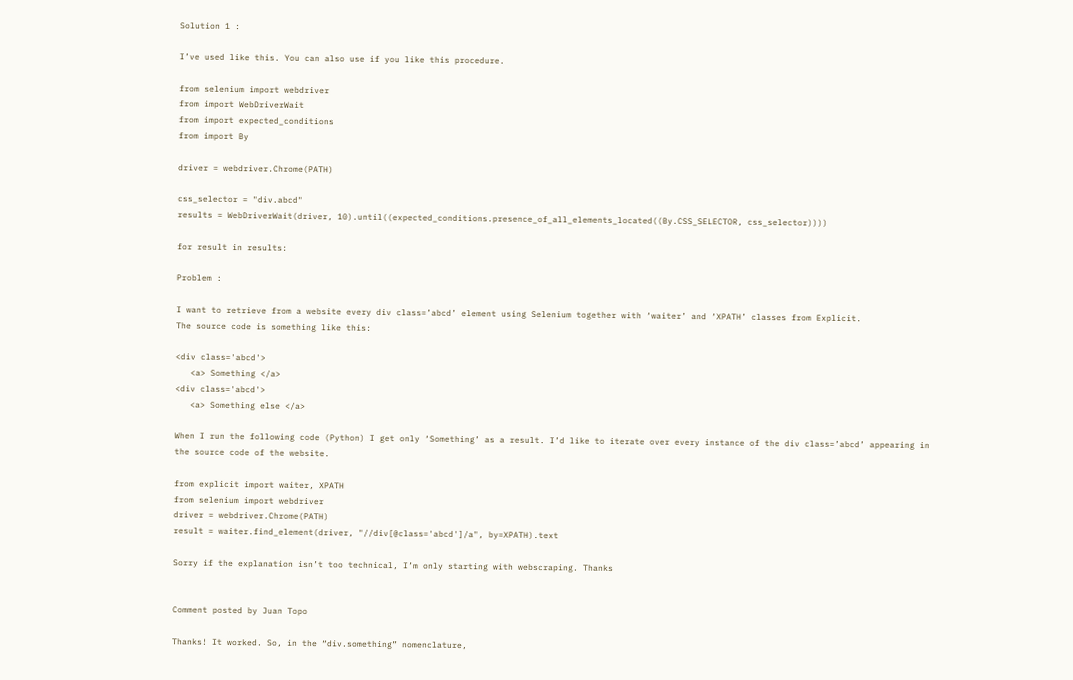Solution 1 :

I’ve used like this. You can also use if you like this procedure.

from selenium import webdriver
from import WebDriverWait
from import expected_conditions
from import By

driver = webdriver.Chrome(PATH)

css_selector = "div.abcd"
results = WebDriverWait(driver, 10).until((expected_conditions.presence_of_all_elements_located((By.CSS_SELECTOR, css_selector))))

for result in results:

Problem :

I want to retrieve from a website every div class=’abcd’ element using Selenium together with ‘waiter’ and ‘XPATH’ classes from Explicit.
The source code is something like this:

<div class='abcd'>
   <a> Something </a>
<div class='abcd'>
   <a> Something else </a>

When I run the following code (Python) I get only ‘Something’ as a result. I’d like to iterate over every instance of the div class=’abcd’ appearing in the source code of the website.

from explicit import waiter, XPATH
from selenium import webdriver
driver = webdriver.Chrome(PATH)
result = waiter.find_element(driver, "//div[@class='abcd']/a", by=XPATH).text

Sorry if the explanation isn’t too technical, I’m only starting with webscraping. Thanks


Comment posted by Juan Topo

Thanks! It worked. So, in the “div.something” nomenclature,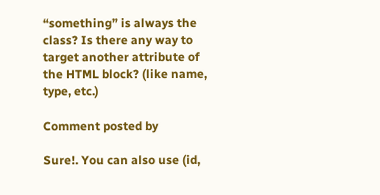“something” is always the class? Is there any way to target another attribute of the HTML block? (like name, type, etc.)

Comment posted by

Sure!. You can also use (id,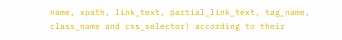name, xpath, link_text, partial_link_text, tag_name, class_name and css_selector) according to their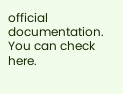official documentation. You can check here.